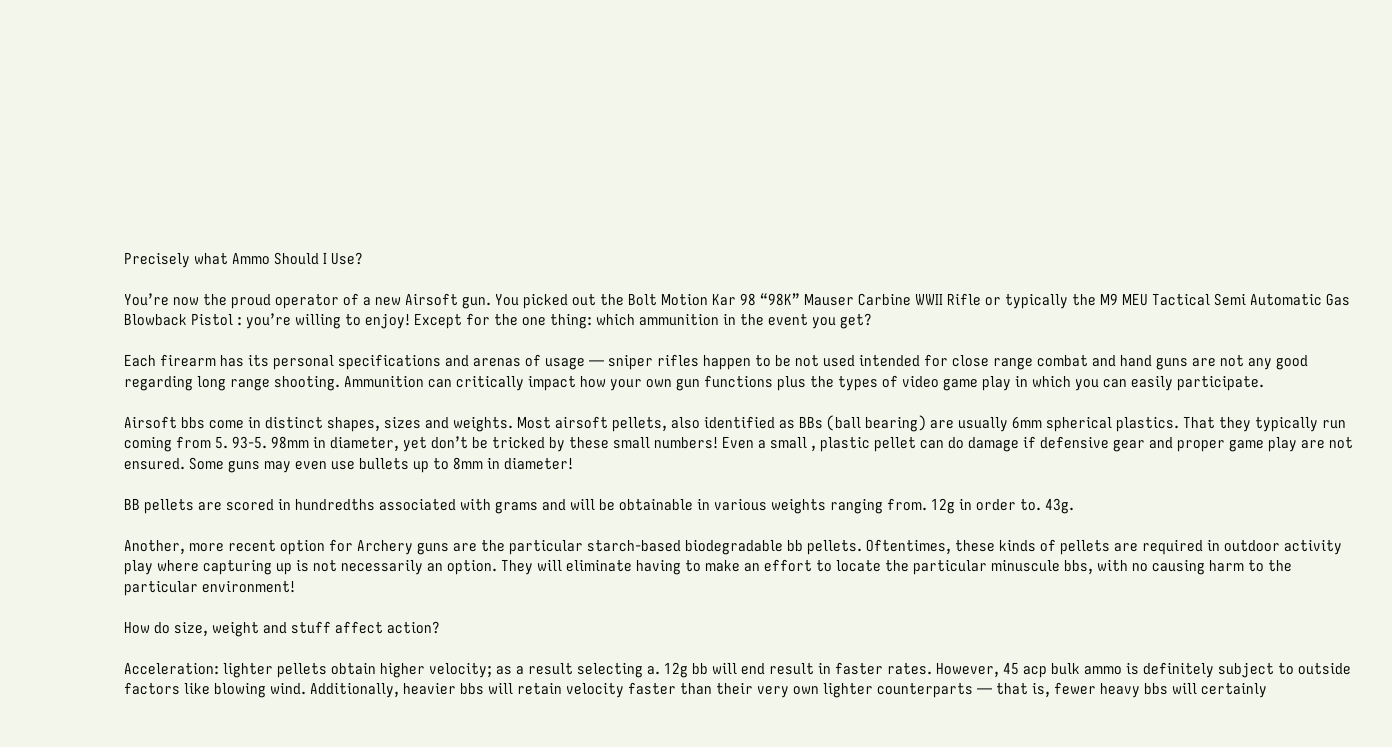Precisely what Ammo Should I Use?

You’re now the proud operator of a new Airsoft gun. You picked out the Bolt Motion Kar 98 “98K” Mauser Carbine WWII Rifle or typically the M9 MEU Tactical Semi Automatic Gas Blowback Pistol : you’re willing to enjoy! Except for the one thing: which ammunition in the event you get?

Each firearm has its personal specifications and arenas of usage — sniper rifles happen to be not used intended for close range combat and hand guns are not any good regarding long range shooting. Ammunition can critically impact how your own gun functions plus the types of video game play in which you can easily participate.

Airsoft bbs come in distinct shapes, sizes and weights. Most airsoft pellets, also identified as BBs (ball bearing) are usually 6mm spherical plastics. That they typically run coming from 5. 93-5. 98mm in diameter, yet don’t be tricked by these small numbers! Even a small , plastic pellet can do damage if defensive gear and proper game play are not ensured. Some guns may even use bullets up to 8mm in diameter!

BB pellets are scored in hundredths associated with grams and will be obtainable in various weights ranging from. 12g in order to. 43g.

Another, more recent option for Archery guns are the particular starch-based biodegradable bb pellets. Oftentimes, these kinds of pellets are required in outdoor activity play where capturing up is not necessarily an option. They will eliminate having to make an effort to locate the particular minuscule bbs, with no causing harm to the particular environment!

How do size, weight and stuff affect action?

Acceleration: lighter pellets obtain higher velocity; as a result selecting a. 12g bb will end result in faster rates. However, 45 acp bulk ammo is definitely subject to outside factors like blowing wind. Additionally, heavier bbs will retain velocity faster than their very own lighter counterparts — that is, fewer heavy bbs will certainly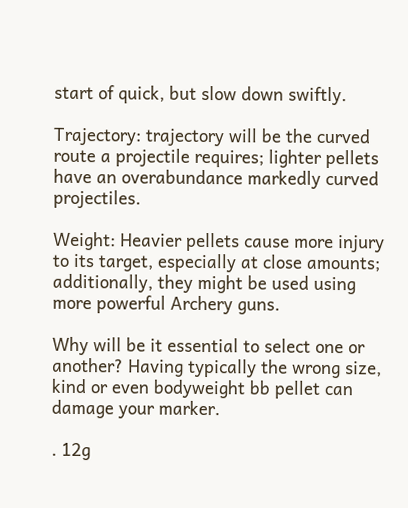start of quick, but slow down swiftly.

Trajectory: trajectory will be the curved route a projectile requires; lighter pellets have an overabundance markedly curved projectiles.

Weight: Heavier pellets cause more injury to its target, especially at close amounts; additionally, they might be used using more powerful Archery guns.

Why will be it essential to select one or another? Having typically the wrong size, kind or even bodyweight bb pellet can damage your marker.

. 12g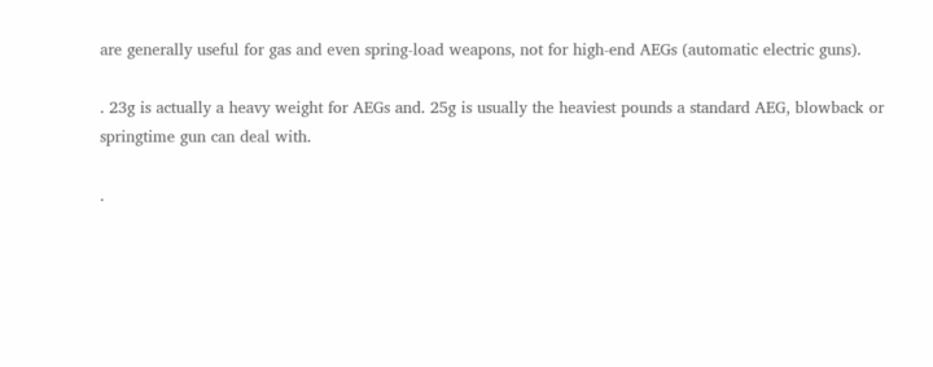are generally useful for gas and even spring-load weapons, not for high-end AEGs (automatic electric guns).

. 23g is actually a heavy weight for AEGs and. 25g is usually the heaviest pounds a standard AEG, blowback or springtime gun can deal with.

.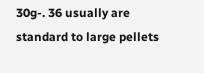30g-. 36 usually are standard to large pellets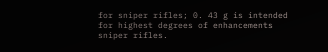for sniper rifles; 0. 43 g is intended for highest degrees of enhancements sniper rifles.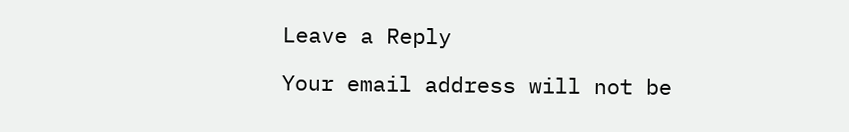Leave a Reply

Your email address will not be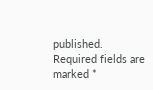published. Required fields are marked *